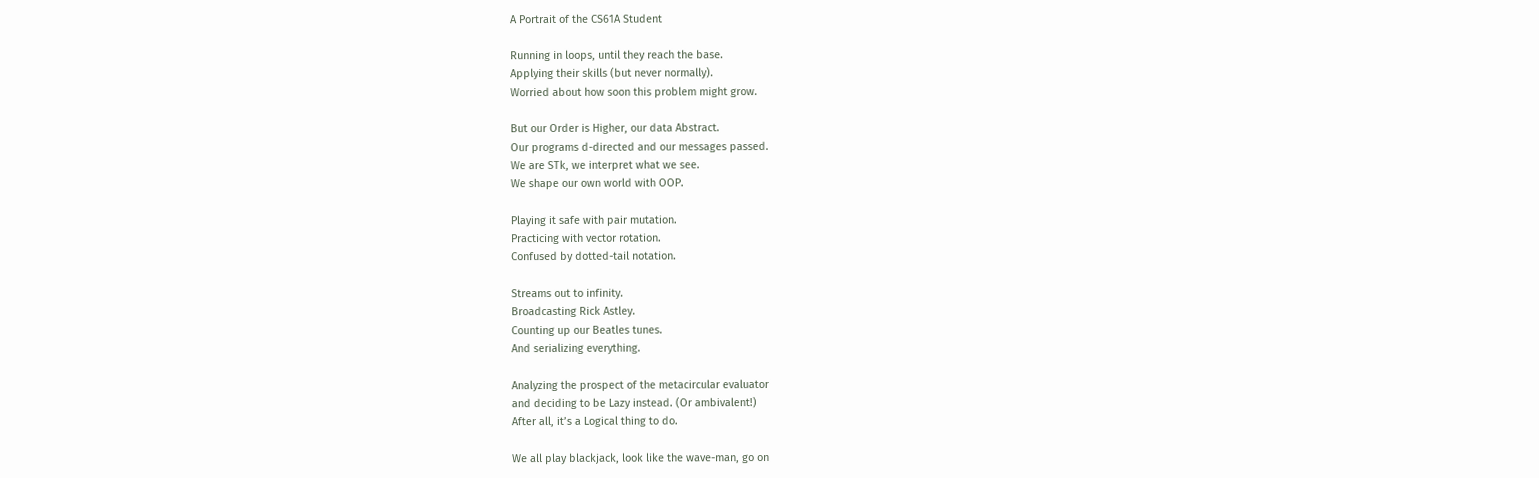A Portrait of the CS61A Student

Running in loops, until they reach the base.
Applying their skills (but never normally).
Worried about how soon this problem might grow.

But our Order is Higher, our data Abstract.
Our programs d-directed and our messages passed.
We are STk, we interpret what we see.
We shape our own world with OOP.

Playing it safe with pair mutation.
Practicing with vector rotation.
Confused by dotted-tail notation.

Streams out to infinity.
Broadcasting Rick Astley.
Counting up our Beatles tunes.
And serializing everything.

Analyzing the prospect of the metacircular evaluator
and deciding to be Lazy instead. (Or ambivalent!)
After all, it’s a Logical thing to do.

We all play blackjack, look like the wave-man, go on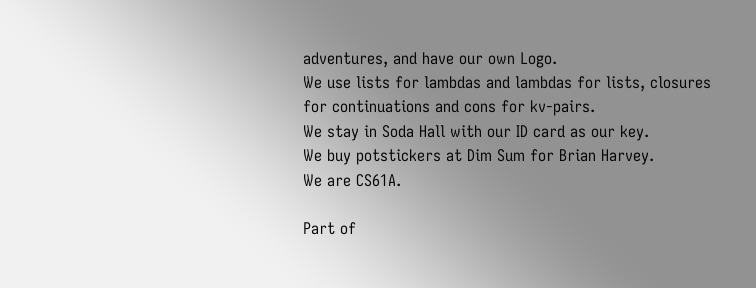adventures, and have our own Logo.
We use lists for lambdas and lambdas for lists, closures for continuations and cons for kv-pairs.
We stay in Soda Hall with our ID card as our key.
We buy potstickers at Dim Sum for Brian Harvey.
We are CS61A.

Part of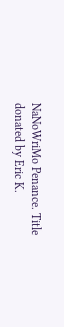NaNoWriMo Penance. Title donated by Eric K.